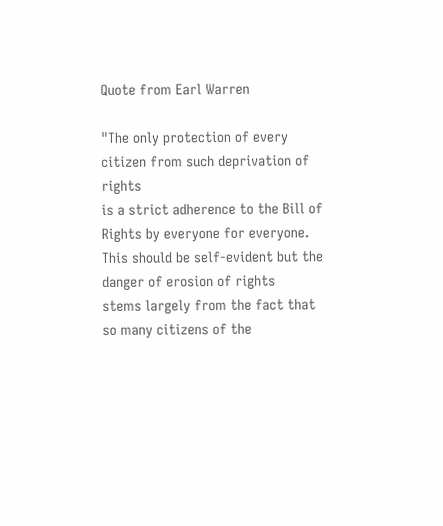Quote from Earl Warren

"The only protection of every citizen from such deprivation of rights
is a strict adherence to the Bill of Rights by everyone for everyone.
This should be self-evident but the danger of erosion of rights
stems largely from the fact that so many citizens of the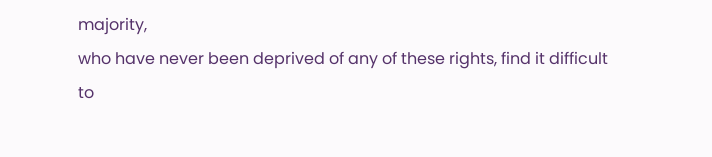majority,
who have never been deprived of any of these rights, find it difficult
to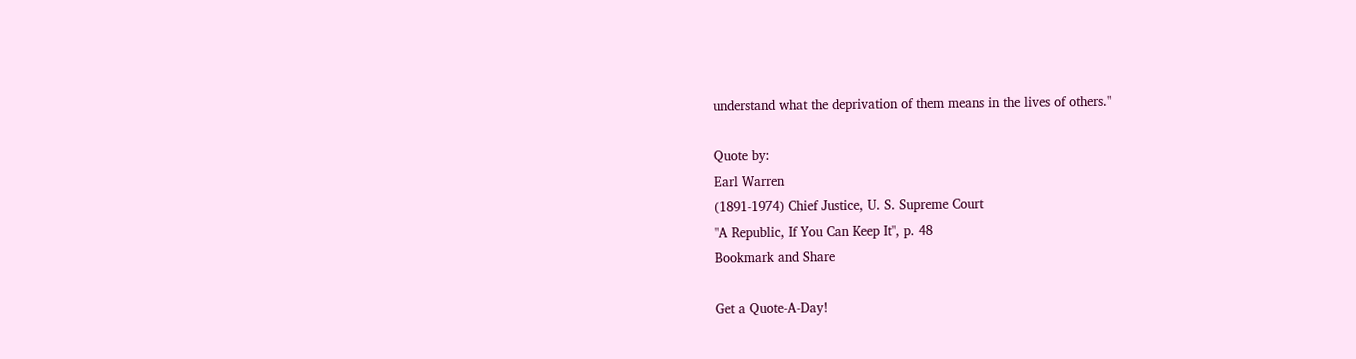understand what the deprivation of them means in the lives of others."

Quote by:
Earl Warren
(1891-1974) Chief Justice, U. S. Supreme Court
"A Republic, If You Can Keep It", p. 48
Bookmark and Share

Get a Quote-A-Day!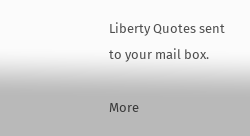Liberty Quotes sent to your mail box.

More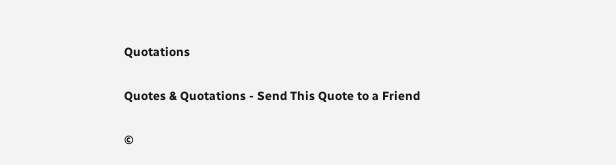Quotations

Quotes & Quotations - Send This Quote to a Friend

©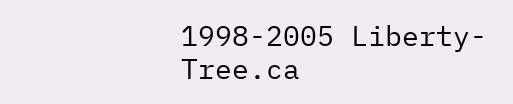1998-2005 Liberty-Tree.ca